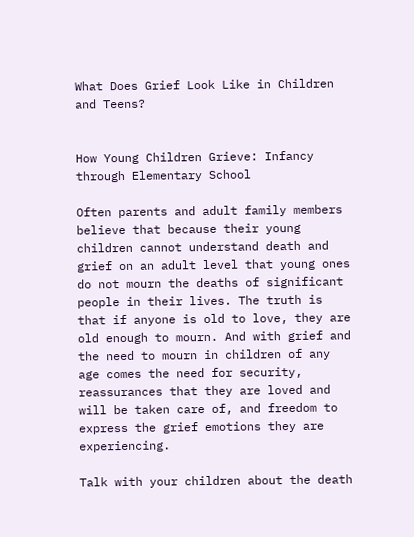What Does Grief Look Like in Children and Teens?


How Young Children Grieve: Infancy through Elementary School

Often parents and adult family members believe that because their young children cannot understand death and grief on an adult level that young ones do not mourn the deaths of significant people in their lives. The truth is that if anyone is old to love, they are old enough to mourn. And with grief and the need to mourn in children of any age comes the need for security, reassurances that they are loved and will be taken care of, and freedom to express the grief emotions they are experiencing.

Talk with your children about the death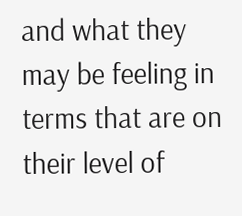and what they may be feeling in terms that are on their level of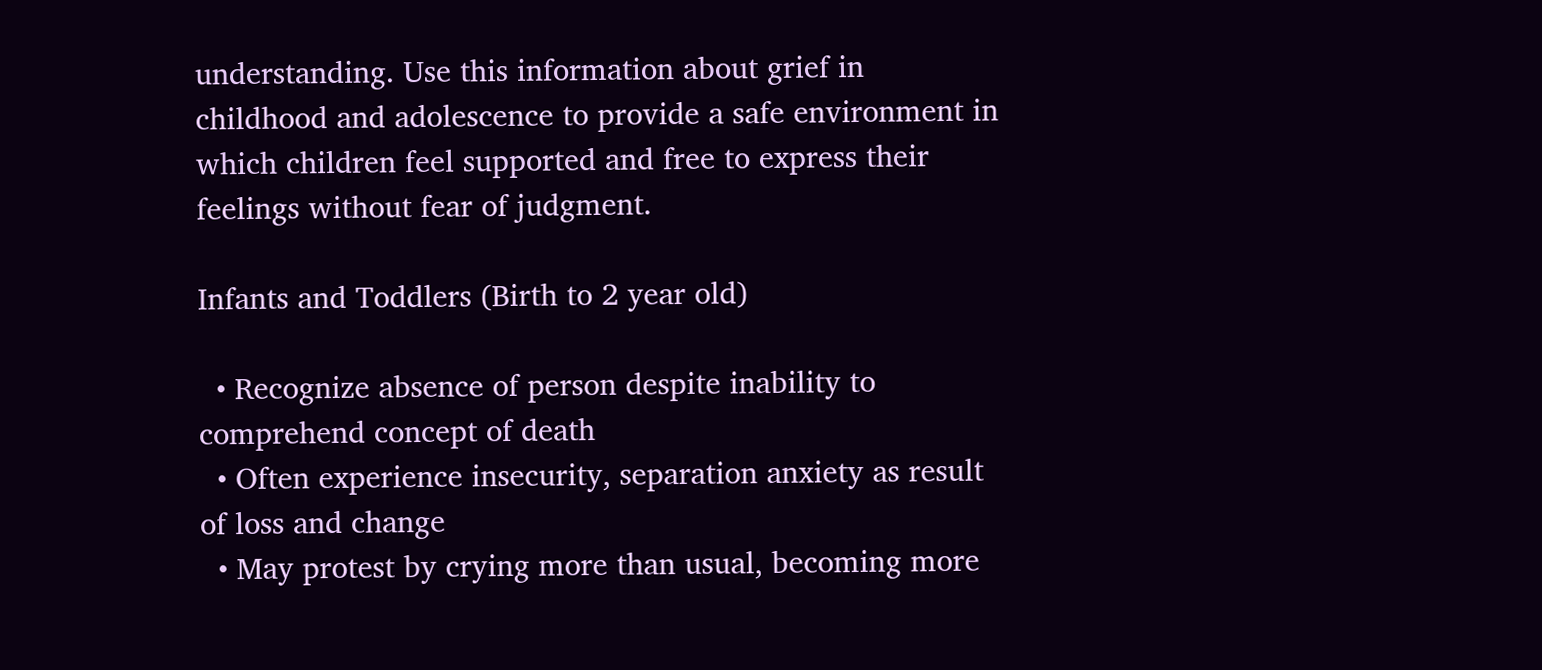understanding. Use this information about grief in childhood and adolescence to provide a safe environment in which children feel supported and free to express their feelings without fear of judgment.

Infants and Toddlers (Birth to 2 year old)

  • Recognize absence of person despite inability to comprehend concept of death
  • Often experience insecurity, separation anxiety as result of loss and change
  • May protest by crying more than usual, becoming more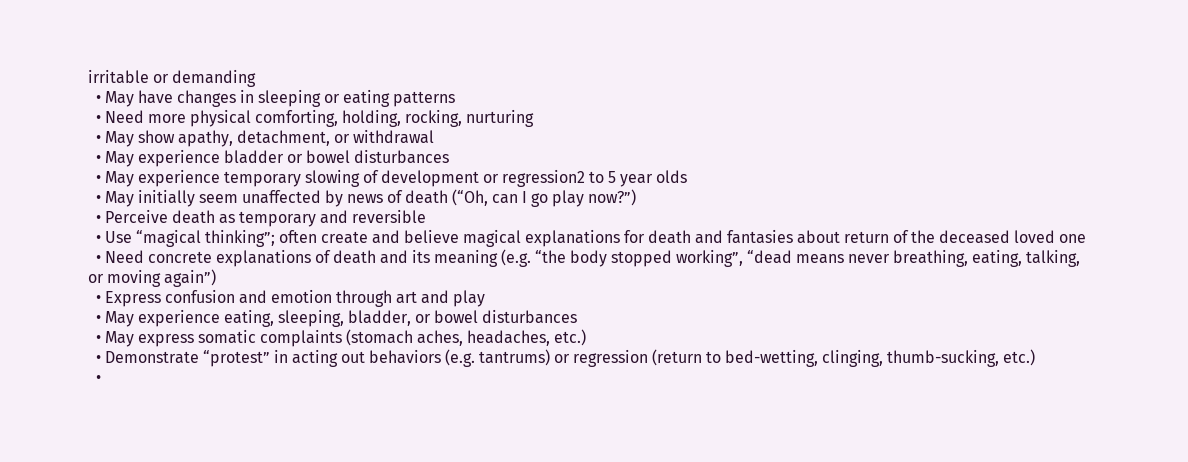irritable or demanding
  • May have changes in sleeping or eating patterns
  • Need more physical comforting, holding, rocking, nurturing
  • May show apathy, detachment, or withdrawal
  • May experience bladder or bowel disturbances
  • May experience temporary slowing of development or regression2 to 5 year olds
  • May initially seem unaffected by news of death (“Oh, can I go play now?”)
  • Perceive death as temporary and reversible
  • Use “magical thinking”; often create and believe magical explanations for death and fantasies about return of the deceased loved one
  • Need concrete explanations of death and its meaning (e.g. “the body stopped working”, “dead means never breathing, eating, talking, or moving again”)
  • Express confusion and emotion through art and play
  • May experience eating, sleeping, bladder, or bowel disturbances
  • May express somatic complaints (stomach aches, headaches, etc.)
  • Demonstrate “protest” in acting out behaviors (e.g. tantrums) or regression (return to bed-wetting, clinging, thumb-sucking, etc.)
  •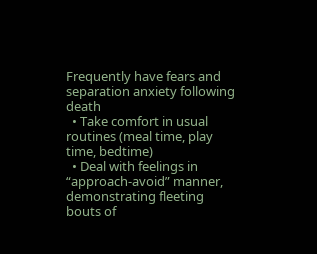Frequently have fears and separation anxiety following death
  • Take comfort in usual routines (meal time, play time, bedtime)
  • Deal with feelings in “approach-avoid” manner, demonstrating fleeting bouts of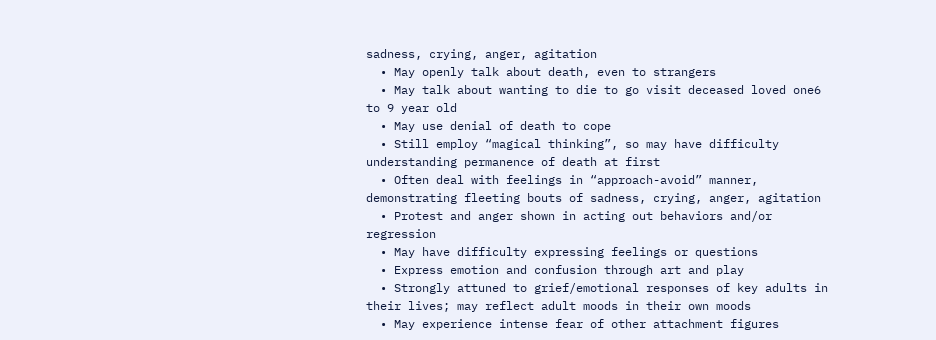sadness, crying, anger, agitation
  • May openly talk about death, even to strangers
  • May talk about wanting to die to go visit deceased loved one6 to 9 year old
  • May use denial of death to cope
  • Still employ “magical thinking”, so may have difficulty understanding permanence of death at first
  • Often deal with feelings in “approach-avoid” manner, demonstrating fleeting bouts of sadness, crying, anger, agitation
  • Protest and anger shown in acting out behaviors and/or regression
  • May have difficulty expressing feelings or questions
  • Express emotion and confusion through art and play
  • Strongly attuned to grief/emotional responses of key adults in their lives; may reflect adult moods in their own moods
  • May experience intense fear of other attachment figures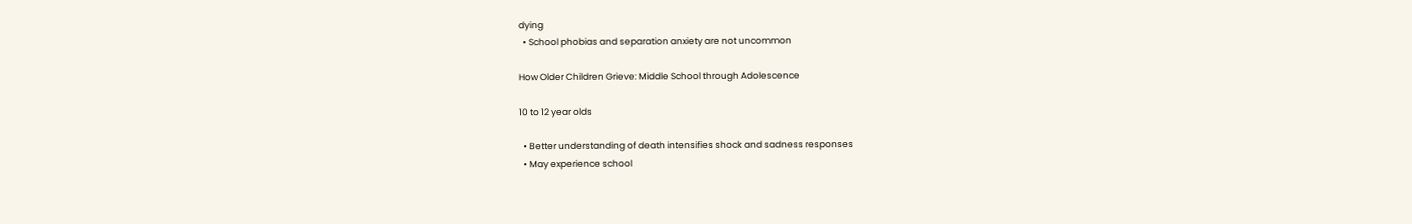dying
  • School phobias and separation anxiety are not uncommon

How Older Children Grieve: Middle School through Adolescence

10 to 12 year olds

  • Better understanding of death intensifies shock and sadness responses
  • May experience school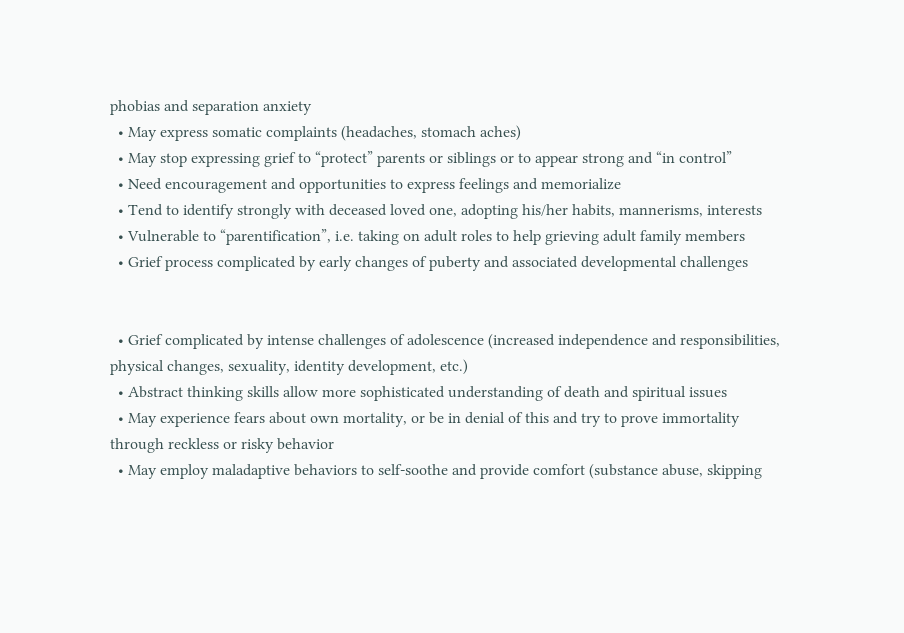phobias and separation anxiety
  • May express somatic complaints (headaches, stomach aches)
  • May stop expressing grief to “protect” parents or siblings or to appear strong and “in control”
  • Need encouragement and opportunities to express feelings and memorialize
  • Tend to identify strongly with deceased loved one, adopting his/her habits, mannerisms, interests
  • Vulnerable to “parentification”, i.e. taking on adult roles to help grieving adult family members
  • Grief process complicated by early changes of puberty and associated developmental challenges


  • Grief complicated by intense challenges of adolescence (increased independence and responsibilities, physical changes, sexuality, identity development, etc.)
  • Abstract thinking skills allow more sophisticated understanding of death and spiritual issues
  • May experience fears about own mortality, or be in denial of this and try to prove immortality through reckless or risky behavior
  • May employ maladaptive behaviors to self-soothe and provide comfort (substance abuse, skipping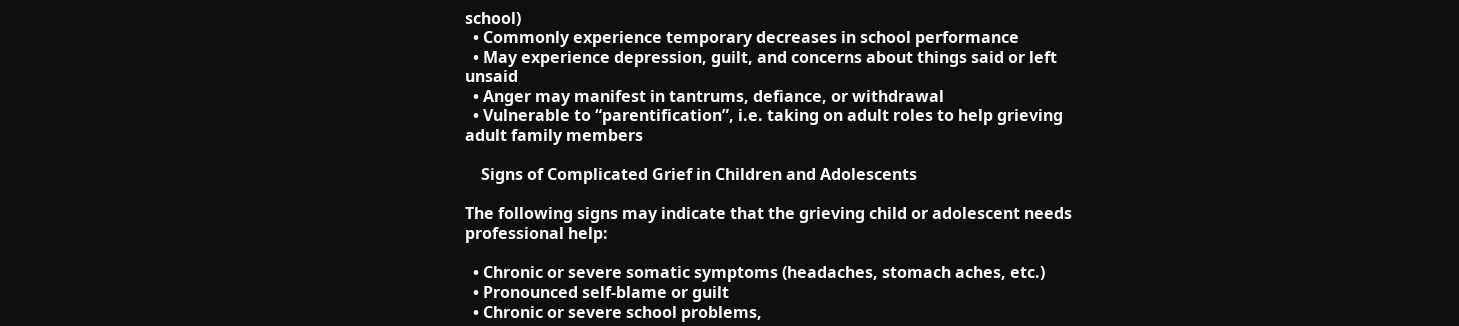school)
  • Commonly experience temporary decreases in school performance
  • May experience depression, guilt, and concerns about things said or left unsaid
  • Anger may manifest in tantrums, defiance, or withdrawal
  • Vulnerable to “parentification”, i.e. taking on adult roles to help grieving adult family members

    Signs of Complicated Grief in Children and Adolescents

The following signs may indicate that the grieving child or adolescent needs professional help:

  • Chronic or severe somatic symptoms (headaches, stomach aches, etc.)
  • Pronounced self-blame or guilt
  • Chronic or severe school problems,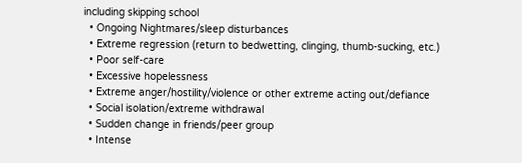including skipping school
  • Ongoing Nightmares/sleep disturbances
  • Extreme regression (return to bedwetting, clinging, thumb-sucking, etc.)
  • Poor self-care
  • Excessive hopelessness
  • Extreme anger/hostility/violence or other extreme acting out/defiance
  • Social isolation/extreme withdrawal
  • Sudden change in friends/peer group
  • Intense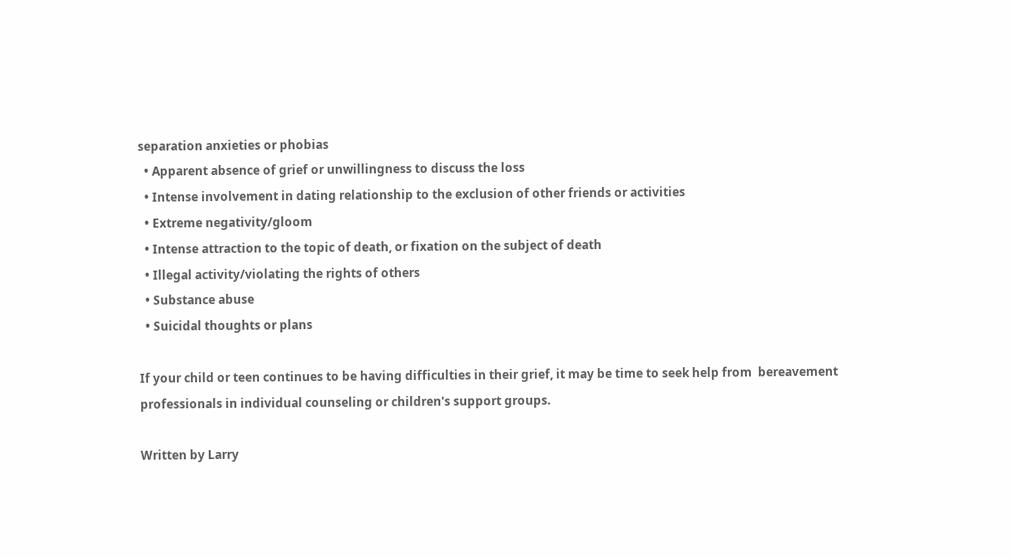separation anxieties or phobias
  • Apparent absence of grief or unwillingness to discuss the loss
  • Intense involvement in dating relationship to the exclusion of other friends or activities
  • Extreme negativity/gloom
  • Intense attraction to the topic of death, or fixation on the subject of death
  • Illegal activity/violating the rights of others
  • Substance abuse
  • Suicidal thoughts or plans

If your child or teen continues to be having difficulties in their grief, it may be time to seek help from  bereavement professionals in individual counseling or children's support groups.

Written by Larry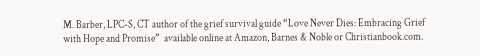M. Barber, LPC-S, CT author of the grief survival guide “Love Never Dies: Embracing Grief with Hope and Promise”  available online at Amazon, Barnes & Noble or Christianbook.com.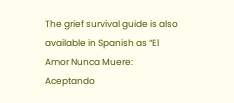The grief survival guide is also available in Spanish as “El Amor Nunca Muere: Aceptando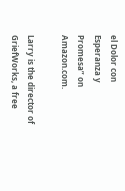el Dolor con Esperanza y Promesa” on Amazon.com.

Larry is the director of GriefWorks, a free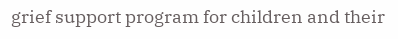grief support program for children and their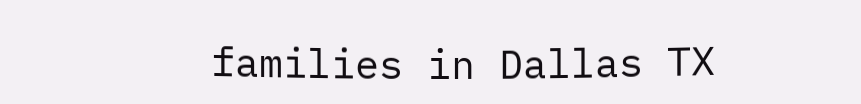families in Dallas TX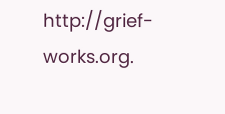http://grief-works.org.